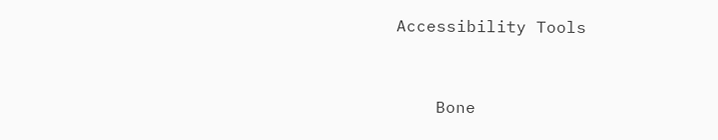Accessibility Tools


    Bone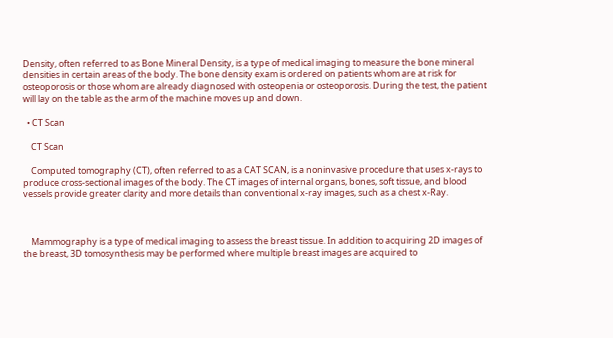Density, often referred to as Bone Mineral Density, is a type of medical imaging to measure the bone mineral densities in certain areas of the body. The bone density exam is ordered on patients whom are at risk for osteoporosis or those whom are already diagnosed with osteopenia or osteoporosis. During the test, the patient will lay on the table as the arm of the machine moves up and down.

  • CT Scan

    CT Scan

    Computed tomography (CT), often referred to as a CAT SCAN, is a noninvasive procedure that uses x-rays to produce cross-sectional images of the body. The CT images of internal organs, bones, soft tissue, and blood vessels provide greater clarity and more details than conventional x-ray images, such as a chest x-Ray.



    Mammography is a type of medical imaging to assess the breast tissue. In addition to acquiring 2D images of the breast, 3D tomosynthesis may be performed where multiple breast images are acquired to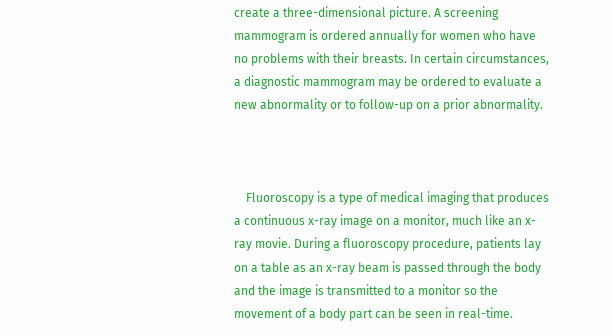create a three-dimensional picture. A screening mammogram is ordered annually for women who have no problems with their breasts. In certain circumstances, a diagnostic mammogram may be ordered to evaluate a new abnormality or to follow-up on a prior abnormality.



    Fluoroscopy is a type of medical imaging that produces a continuous x-ray image on a monitor, much like an x-ray movie. During a fluoroscopy procedure, patients lay on a table as an x-ray beam is passed through the body and the image is transmitted to a monitor so the movement of a body part can be seen in real-time.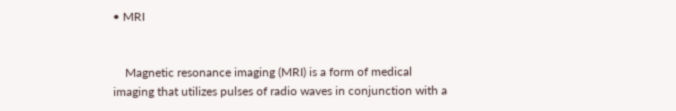• MRI


    Magnetic resonance imaging (MRI) is a form of medical imaging that utilizes pulses of radio waves in conjunction with a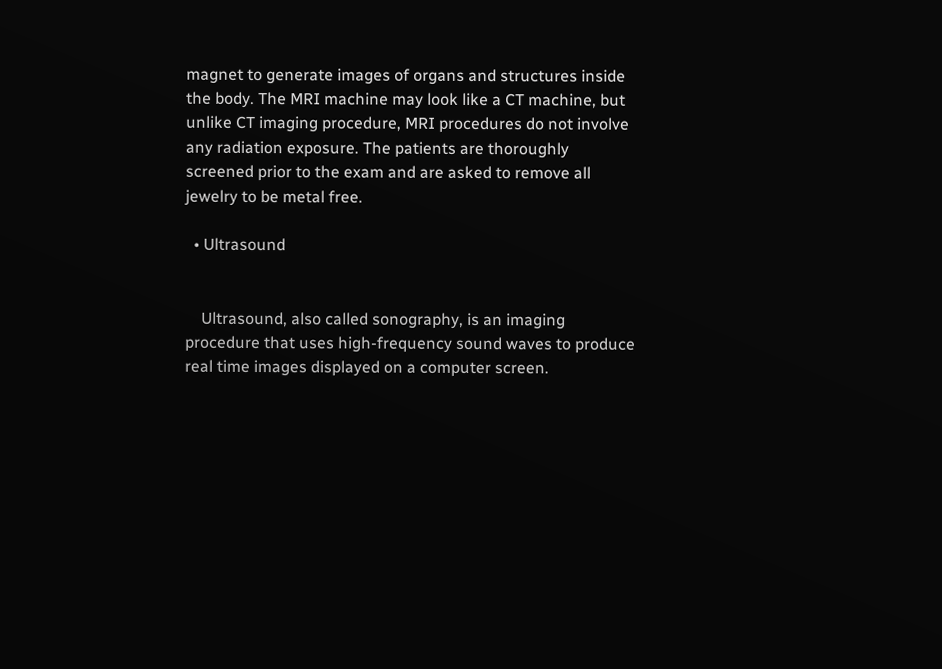magnet to generate images of organs and structures inside the body. The MRI machine may look like a CT machine, but unlike CT imaging procedure, MRI procedures do not involve any radiation exposure. The patients are thoroughly screened prior to the exam and are asked to remove all jewelry to be metal free.

  • Ultrasound


    Ultrasound, also called sonography, is an imaging procedure that uses high-frequency sound waves to produce real time images displayed on a computer screen.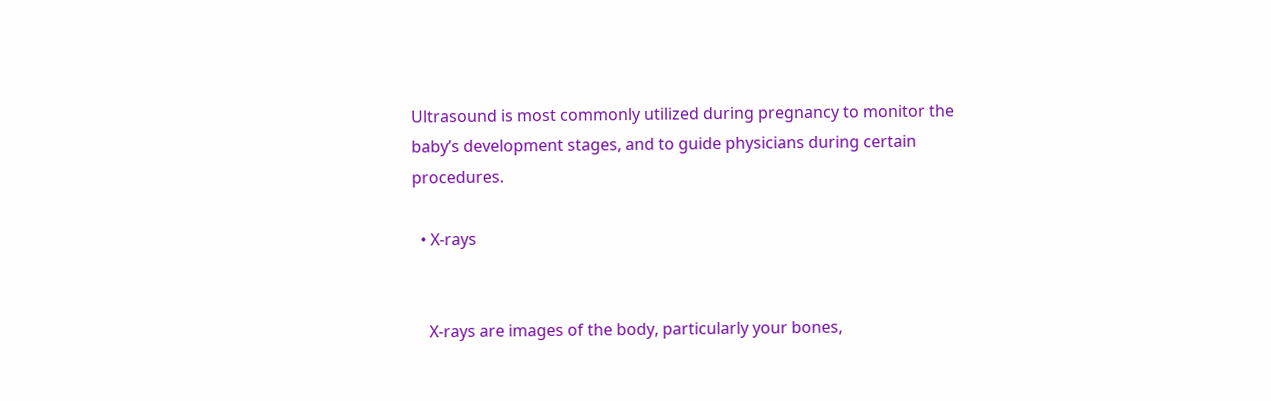Ultrasound is most commonly utilized during pregnancy to monitor the baby’s development stages, and to guide physicians during certain procedures.

  • X-rays


    X-rays are images of the body, particularly your bones,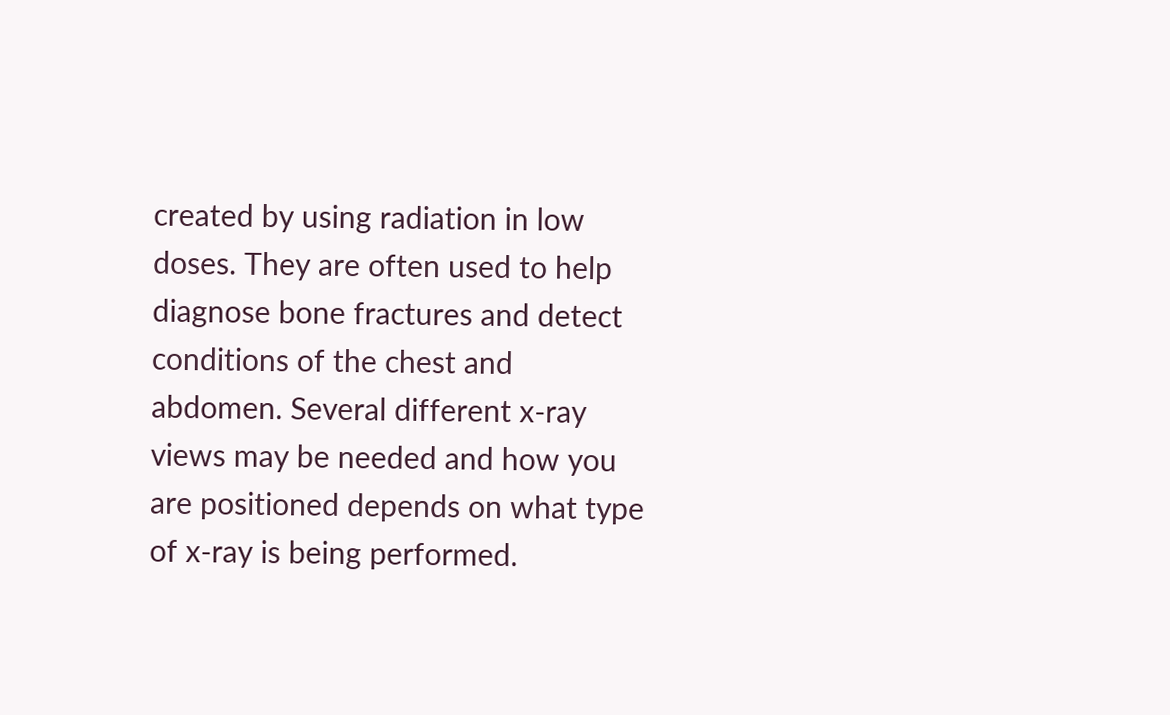created by using radiation in low doses. They are often used to help diagnose bone fractures and detect conditions of the chest and abdomen. Several different x-ray views may be needed and how you are positioned depends on what type of x-ray is being performed.